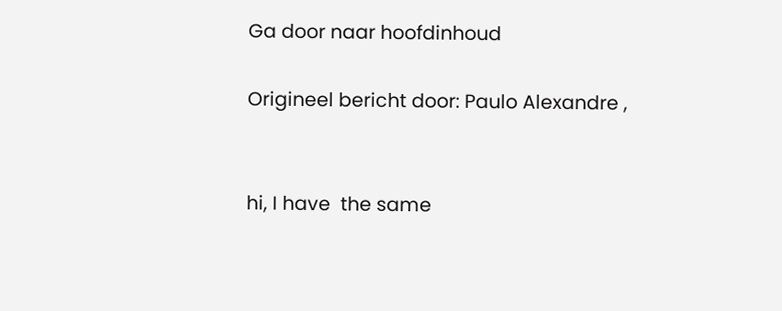Ga door naar hoofdinhoud

Origineel bericht door: Paulo Alexandre ,


hi, I have  the same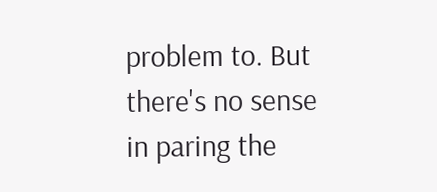problem to. But there's no sense in paring the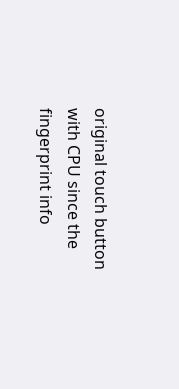original touch button with CPU since the fingerprint info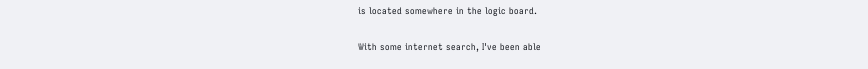is located somewhere in the logic board.

With some internet search, I've been able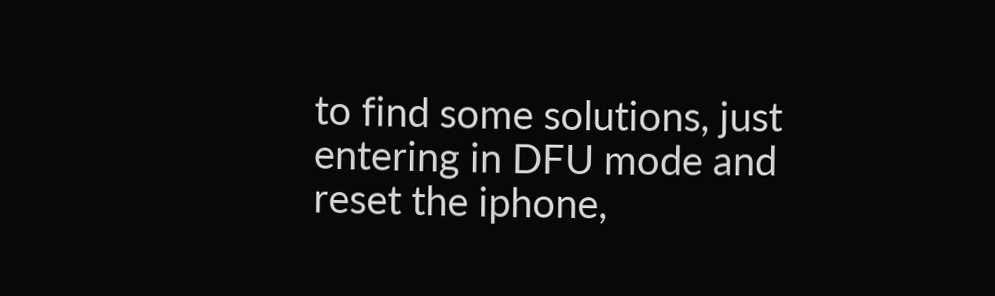to find some solutions, just entering in DFU mode and reset the iphone,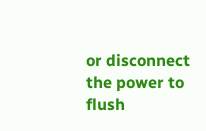or disconnect the power to flush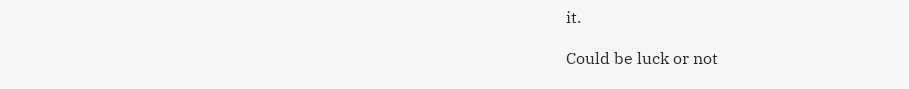it.

Could be luck or not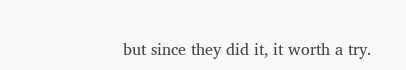but since they did it, it worth a try.